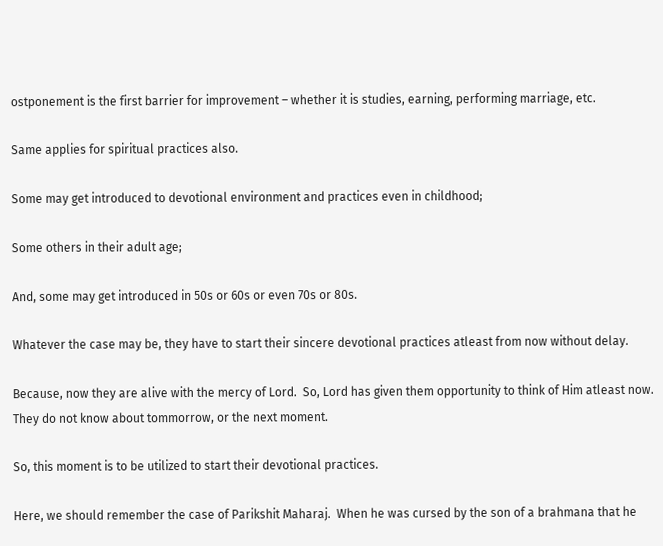ostponement is the first barrier for improvement – whether it is studies, earning, performing marriage, etc.

Same applies for spiritual practices also.

Some may get introduced to devotional environment and practices even in childhood;

Some others in their adult age;

And, some may get introduced in 50s or 60s or even 70s or 80s.

Whatever the case may be, they have to start their sincere devotional practices atleast from now without delay.

Because, now they are alive with the mercy of Lord.  So, Lord has given them opportunity to think of Him atleast now.  They do not know about tommorrow, or the next moment.

So, this moment is to be utilized to start their devotional practices.

Here, we should remember the case of Parikshit Maharaj.  When he was cursed by the son of a brahmana that he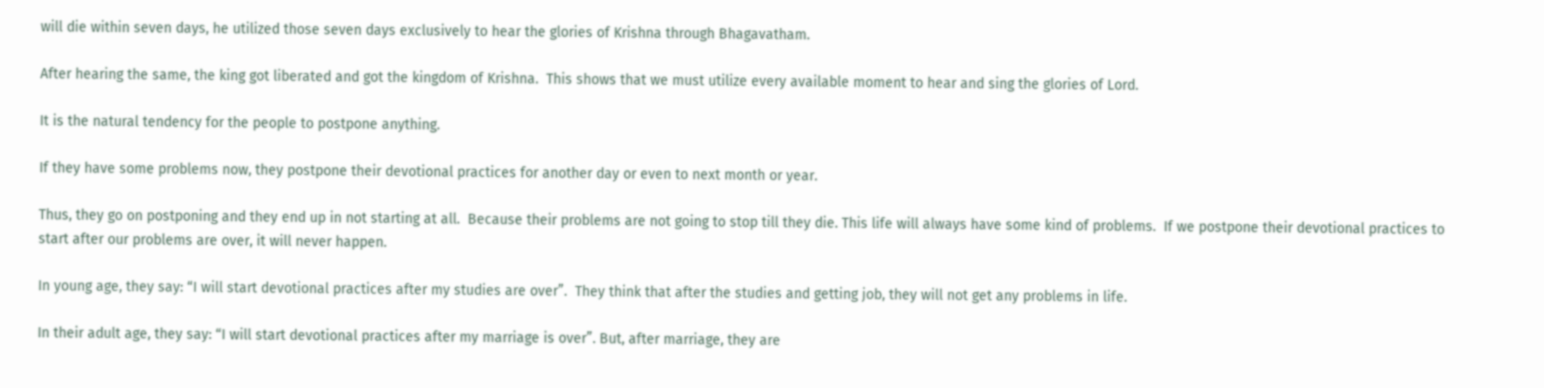will die within seven days, he utilized those seven days exclusively to hear the glories of Krishna through Bhagavatham.

After hearing the same, the king got liberated and got the kingdom of Krishna.  This shows that we must utilize every available moment to hear and sing the glories of Lord.

It is the natural tendency for the people to postpone anything.

If they have some problems now, they postpone their devotional practices for another day or even to next month or year.

Thus, they go on postponing and they end up in not starting at all.  Because their problems are not going to stop till they die. This life will always have some kind of problems.  If we postpone their devotional practices to start after our problems are over, it will never happen.

In young age, they say: “I will start devotional practices after my studies are over”.  They think that after the studies and getting job, they will not get any problems in life.

In their adult age, they say: “I will start devotional practices after my marriage is over”. But, after marriage, they are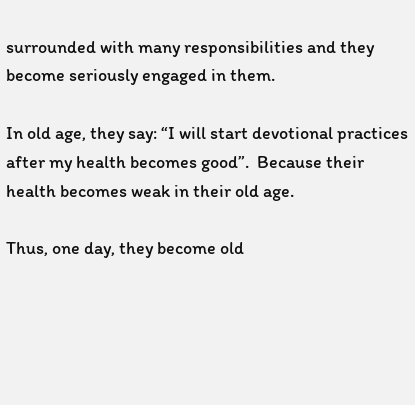surrounded with many responsibilities and they become seriously engaged in them.

In old age, they say: “I will start devotional practices after my health becomes good”.  Because their health becomes weak in their old age.

Thus, one day, they become old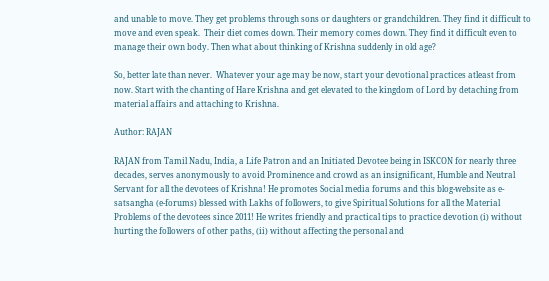and unable to move. They get problems through sons or daughters or grandchildren. They find it difficult to move and even speak.  Their diet comes down. Their memory comes down. They find it difficult even to manage their own body. Then what about thinking of Krishna suddenly in old age?

So, better late than never.  Whatever your age may be now, start your devotional practices atleast from now. Start with the chanting of Hare Krishna and get elevated to the kingdom of Lord by detaching from material affairs and attaching to Krishna.

Author: RAJAN

RAJAN from Tamil Nadu, India, a Life Patron and an Initiated Devotee being in ISKCON for nearly three decades, serves anonymously to avoid Prominence and crowd as an insignificant, Humble and Neutral Servant for all the devotees of Krishna! He promotes Social media forums and this blog-website as e-satsangha (e-forums) blessed with Lakhs of followers, to give Spiritual Solutions for all the Material Problems of the devotees since 2011! He writes friendly and practical tips to practice devotion (i) without hurting the followers of other paths, (ii) without affecting the personal and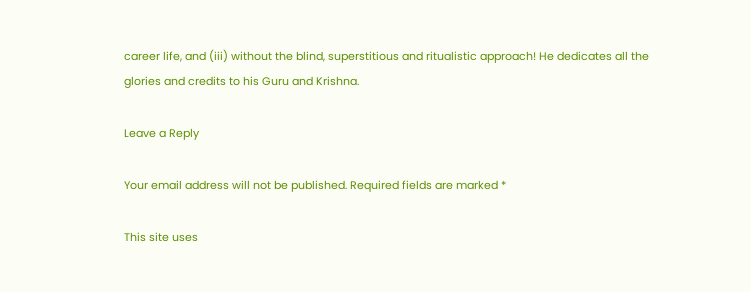career life, and (iii) without the blind, superstitious and ritualistic approach! He dedicates all the glories and credits to his Guru and Krishna.

Leave a Reply

Your email address will not be published. Required fields are marked *

This site uses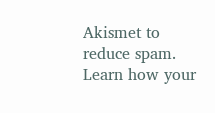Akismet to reduce spam. Learn how your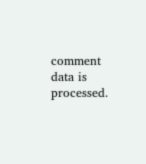comment data is processed.